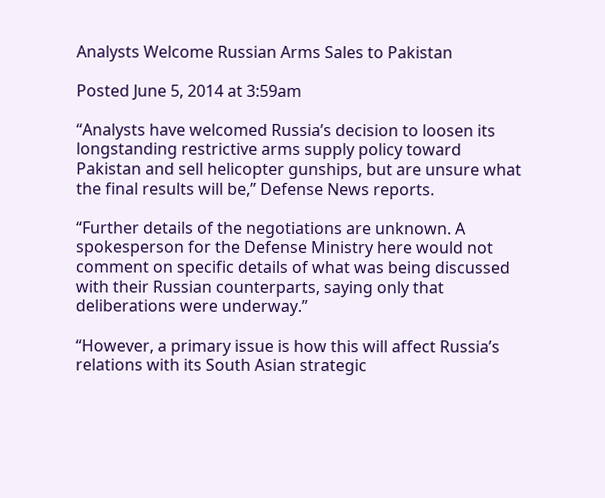Analysts Welcome Russian Arms Sales to Pakistan

Posted June 5, 2014 at 3:59am

“Analysts have welcomed Russia’s decision to loosen its longstanding restrictive arms supply policy toward Pakistan and sell helicopter gunships, but are unsure what the final results will be,” Defense News reports.

“Further details of the negotiations are unknown. A spokesperson for the Defense Ministry here would not comment on specific details of what was being discussed with their Russian counterparts, saying only that deliberations were underway.”

“However, a primary issue is how this will affect Russia’s relations with its South Asian strategic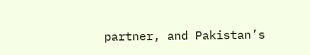partner, and Pakistan’s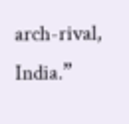arch-rival, India.”